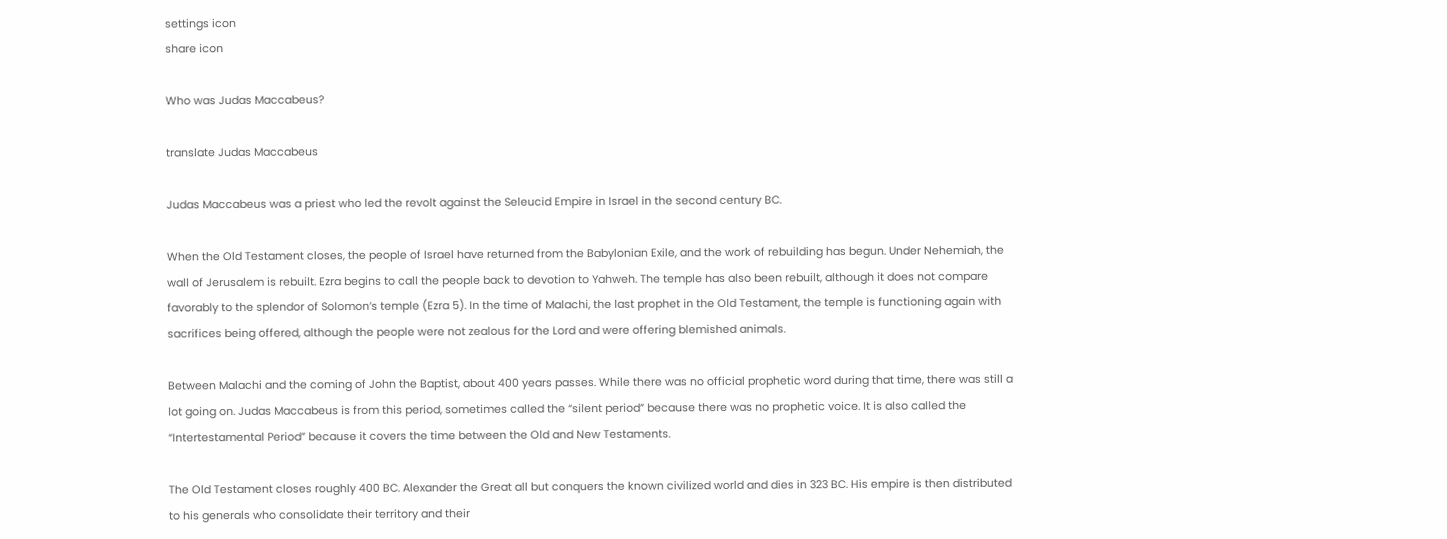settings icon
share icon

Who was Judas Maccabeus?

translate Judas Maccabeus

Judas Maccabeus was a priest who led the revolt against the Seleucid Empire in Israel in the second century BC.

When the Old Testament closes, the people of Israel have returned from the Babylonian Exile, and the work of rebuilding has begun. Under Nehemiah, the wall of Jerusalem is rebuilt. Ezra begins to call the people back to devotion to Yahweh. The temple has also been rebuilt, although it does not compare favorably to the splendor of Solomon’s temple (Ezra 5). In the time of Malachi, the last prophet in the Old Testament, the temple is functioning again with sacrifices being offered, although the people were not zealous for the Lord and were offering blemished animals.

Between Malachi and the coming of John the Baptist, about 400 years passes. While there was no official prophetic word during that time, there was still a lot going on. Judas Maccabeus is from this period, sometimes called the “silent period” because there was no prophetic voice. It is also called the “Intertestamental Period” because it covers the time between the Old and New Testaments.

The Old Testament closes roughly 400 BC. Alexander the Great all but conquers the known civilized world and dies in 323 BC. His empire is then distributed to his generals who consolidate their territory and their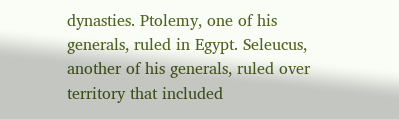dynasties. Ptolemy, one of his generals, ruled in Egypt. Seleucus, another of his generals, ruled over territory that included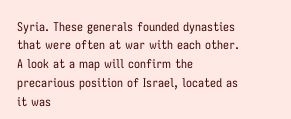Syria. These generals founded dynasties that were often at war with each other. A look at a map will confirm the precarious position of Israel, located as it was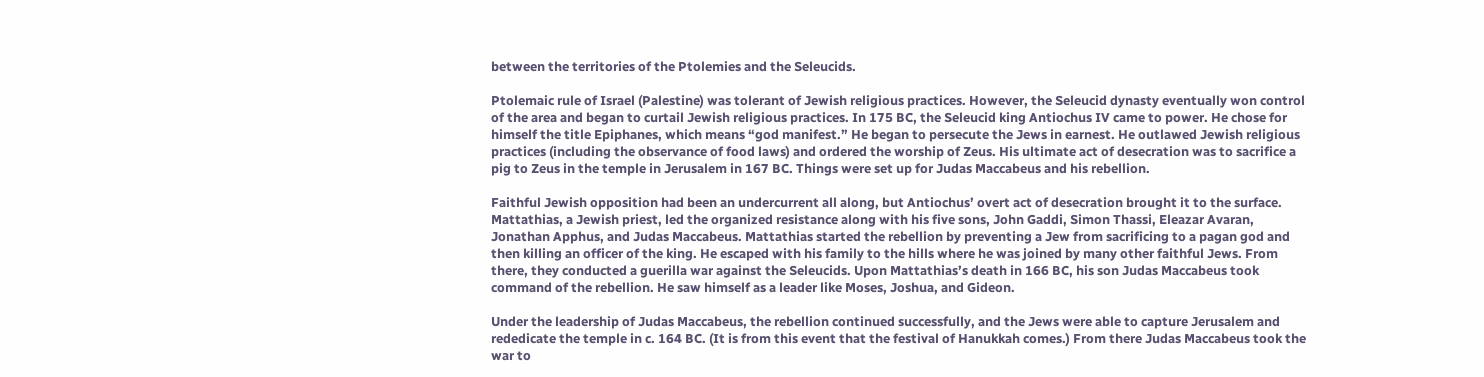between the territories of the Ptolemies and the Seleucids.

Ptolemaic rule of Israel (Palestine) was tolerant of Jewish religious practices. However, the Seleucid dynasty eventually won control of the area and began to curtail Jewish religious practices. In 175 BC, the Seleucid king Antiochus IV came to power. He chose for himself the title Epiphanes, which means “god manifest.” He began to persecute the Jews in earnest. He outlawed Jewish religious practices (including the observance of food laws) and ordered the worship of Zeus. His ultimate act of desecration was to sacrifice a pig to Zeus in the temple in Jerusalem in 167 BC. Things were set up for Judas Maccabeus and his rebellion.

Faithful Jewish opposition had been an undercurrent all along, but Antiochus’ overt act of desecration brought it to the surface. Mattathias, a Jewish priest, led the organized resistance along with his five sons, John Gaddi, Simon Thassi, Eleazar Avaran, Jonathan Apphus, and Judas Maccabeus. Mattathias started the rebellion by preventing a Jew from sacrificing to a pagan god and then killing an officer of the king. He escaped with his family to the hills where he was joined by many other faithful Jews. From there, they conducted a guerilla war against the Seleucids. Upon Mattathias’s death in 166 BC, his son Judas Maccabeus took command of the rebellion. He saw himself as a leader like Moses, Joshua, and Gideon.

Under the leadership of Judas Maccabeus, the rebellion continued successfully, and the Jews were able to capture Jerusalem and rededicate the temple in c. 164 BC. (It is from this event that the festival of Hanukkah comes.) From there Judas Maccabeus took the war to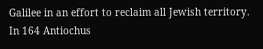Galilee in an effort to reclaim all Jewish territory. In 164 Antiochus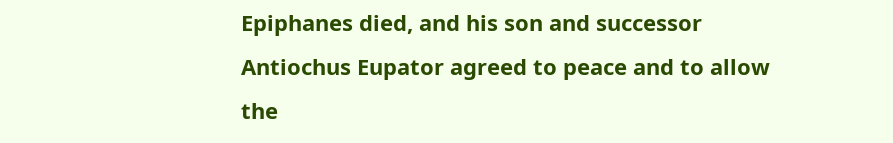Epiphanes died, and his son and successor Antiochus Eupator agreed to peace and to allow the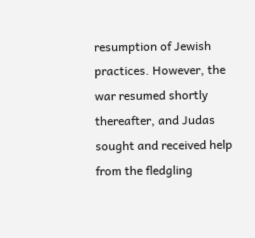resumption of Jewish practices. However, the war resumed shortly thereafter, and Judas sought and received help from the fledgling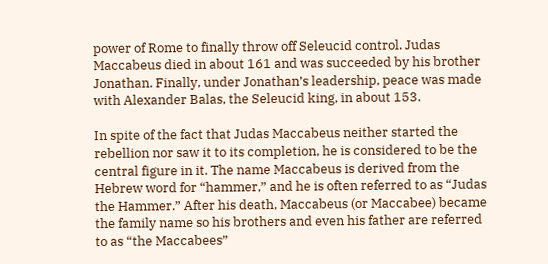power of Rome to finally throw off Seleucid control. Judas Maccabeus died in about 161 and was succeeded by his brother Jonathan. Finally, under Jonathan’s leadership, peace was made with Alexander Balas, the Seleucid king, in about 153.

In spite of the fact that Judas Maccabeus neither started the rebellion nor saw it to its completion, he is considered to be the central figure in it. The name Maccabeus is derived from the Hebrew word for “hammer,” and he is often referred to as “Judas the Hammer.” After his death, Maccabeus (or Maccabee) became the family name so his brothers and even his father are referred to as “the Maccabees”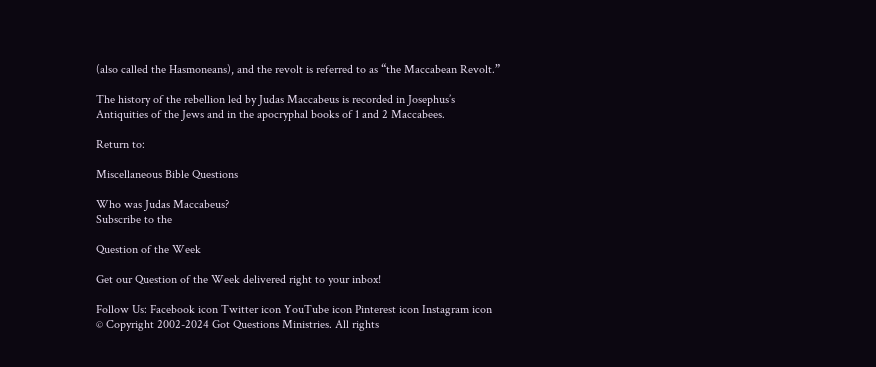(also called the Hasmoneans), and the revolt is referred to as “the Maccabean Revolt.”

The history of the rebellion led by Judas Maccabeus is recorded in Josephus’s Antiquities of the Jews and in the apocryphal books of 1 and 2 Maccabees.

Return to:

Miscellaneous Bible Questions

Who was Judas Maccabeus?
Subscribe to the

Question of the Week

Get our Question of the Week delivered right to your inbox!

Follow Us: Facebook icon Twitter icon YouTube icon Pinterest icon Instagram icon
© Copyright 2002-2024 Got Questions Ministries. All rights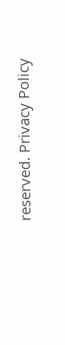reserved. Privacy Policy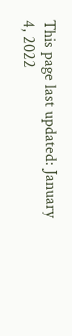This page last updated: January 4, 2022